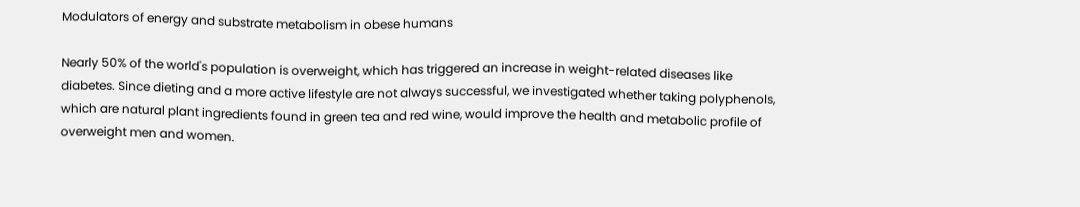Modulators of energy and substrate metabolism in obese humans

Nearly 50% of the world's population is overweight, which has triggered an increase in weight-related diseases like diabetes. Since dieting and a more active lifestyle are not always successful, we investigated whether taking polyphenols, which are natural plant ingredients found in green tea and red wine, would improve the health and metabolic profile of overweight men and women.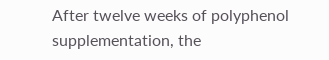After twelve weeks of polyphenol supplementation, the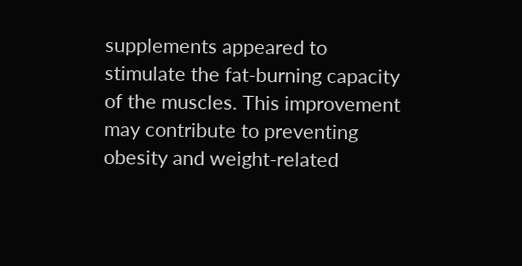supplements appeared to stimulate the fat-burning capacity of the muscles. This improvement may contribute to preventing obesity and weight-related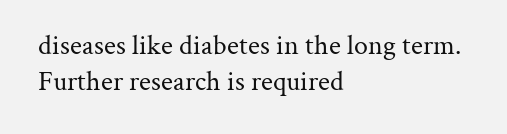diseases like diabetes in the long term. Further research is required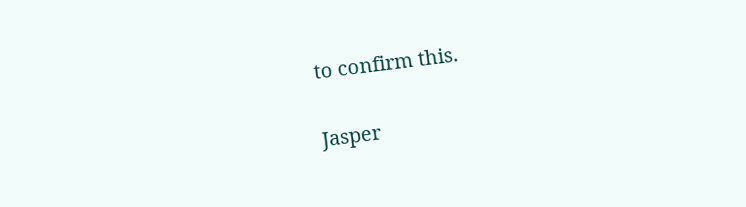to confirm this.

Jasper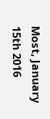Most, January 15th 2016